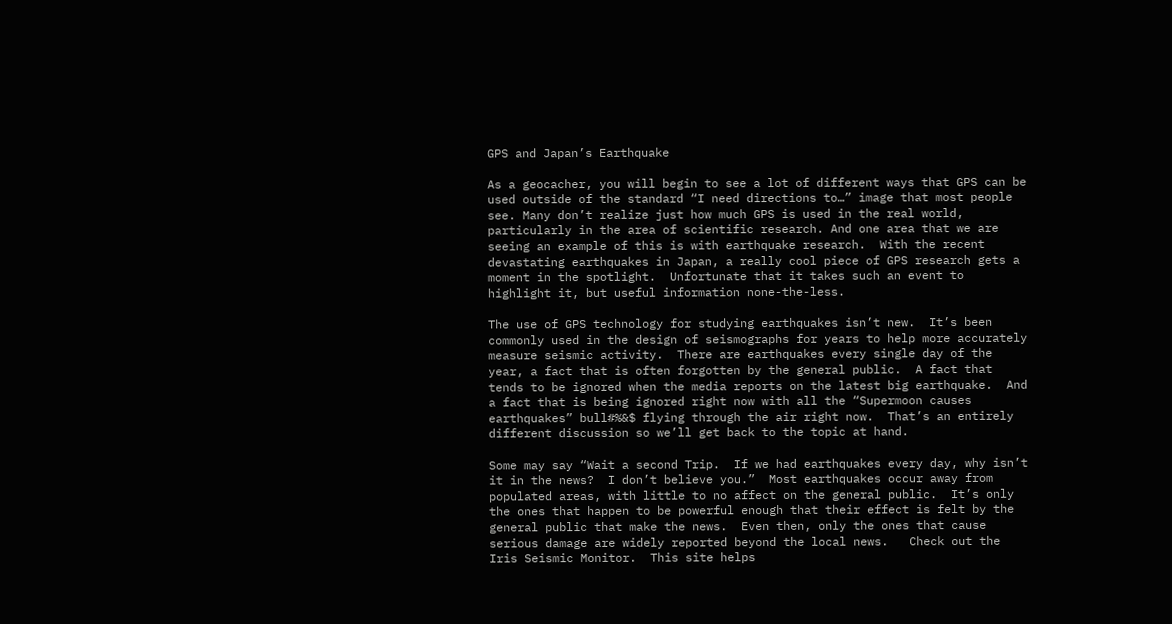GPS and Japan’s Earthquake

As a geocacher, you will begin to see a lot of different ways that GPS can be used outside of the standard “I need directions to…” image that most people see. Many don’t realize just how much GPS is used in the real world, particularly in the area of scientific research. And one area that we are seeing an example of this is with earthquake research.  With the recent devastating earthquakes in Japan, a really cool piece of GPS research gets a moment in the spotlight.  Unfortunate that it takes such an event to highlight it, but useful information none-the-less.

The use of GPS technology for studying earthquakes isn’t new.  It’s been commonly used in the design of seismographs for years to help more accurately measure seismic activity.  There are earthquakes every single day of the year, a fact that is often forgotten by the general public.  A fact that tends to be ignored when the media reports on the latest big earthquake.  And a fact that is being ignored right now with all the “Supermoon causes earthquakes” bull#%&$ flying through the air right now.  That’s an entirely different discussion so we’ll get back to the topic at hand.

Some may say “Wait a second Trip.  If we had earthquakes every day, why isn’t it in the news?  I don’t believe you.”  Most earthquakes occur away from populated areas, with little to no affect on the general public.  It’s only the ones that happen to be powerful enough that their effect is felt by the general public that make the news.  Even then, only the ones that cause serious damage are widely reported beyond the local news.   Check out the Iris Seismic Monitor.  This site helps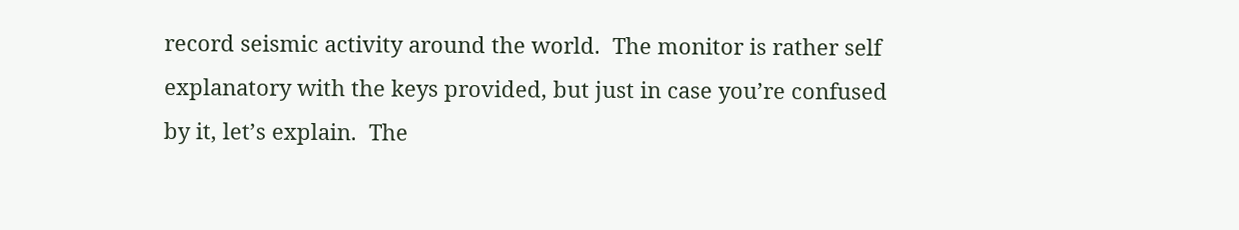record seismic activity around the world.  The monitor is rather self explanatory with the keys provided, but just in case you’re confused by it, let’s explain.  The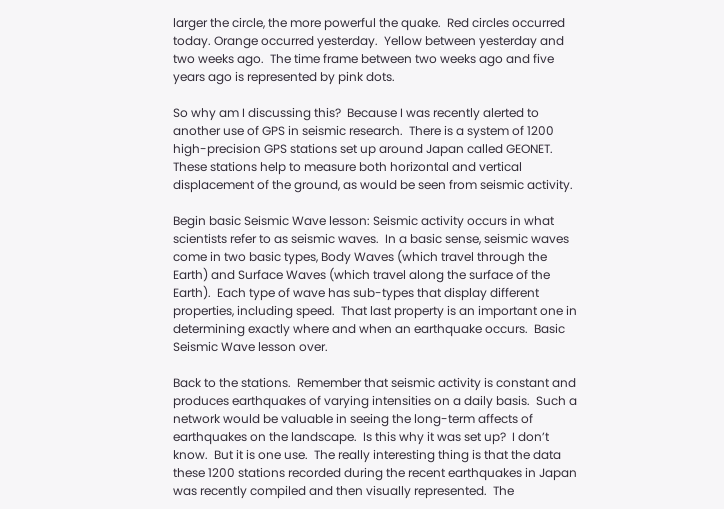larger the circle, the more powerful the quake.  Red circles occurred today. Orange occurred yesterday.  Yellow between yesterday and two weeks ago.  The time frame between two weeks ago and five years ago is represented by pink dots.

So why am I discussing this?  Because I was recently alerted to another use of GPS in seismic research.  There is a system of 1200 high-precision GPS stations set up around Japan called GEONET.  These stations help to measure both horizontal and vertical displacement of the ground, as would be seen from seismic activity.

Begin basic Seismic Wave lesson: Seismic activity occurs in what scientists refer to as seismic waves.  In a basic sense, seismic waves come in two basic types, Body Waves (which travel through the Earth) and Surface Waves (which travel along the surface of the Earth).  Each type of wave has sub-types that display different properties, including speed.  That last property is an important one in determining exactly where and when an earthquake occurs.  Basic Seismic Wave lesson over.

Back to the stations.  Remember that seismic activity is constant and produces earthquakes of varying intensities on a daily basis.  Such a network would be valuable in seeing the long-term affects of earthquakes on the landscape.  Is this why it was set up?  I don’t know.  But it is one use.  The really interesting thing is that the data these 1200 stations recorded during the recent earthquakes in Japan was recently compiled and then visually represented.  The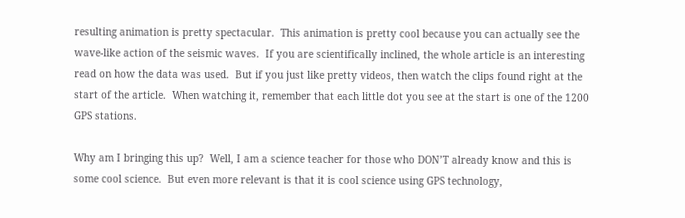resulting animation is pretty spectacular.  This animation is pretty cool because you can actually see the wave-like action of the seismic waves.  If you are scientifically inclined, the whole article is an interesting read on how the data was used.  But if you just like pretty videos, then watch the clips found right at the start of the article.  When watching it, remember that each little dot you see at the start is one of the 1200 GPS stations.

Why am I bringing this up?  Well, I am a science teacher for those who DON’T already know and this is some cool science.  But even more relevant is that it is cool science using GPS technology,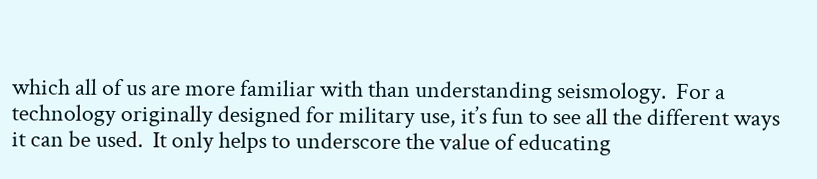which all of us are more familiar with than understanding seismology.  For a technology originally designed for military use, it’s fun to see all the different ways it can be used.  It only helps to underscore the value of educating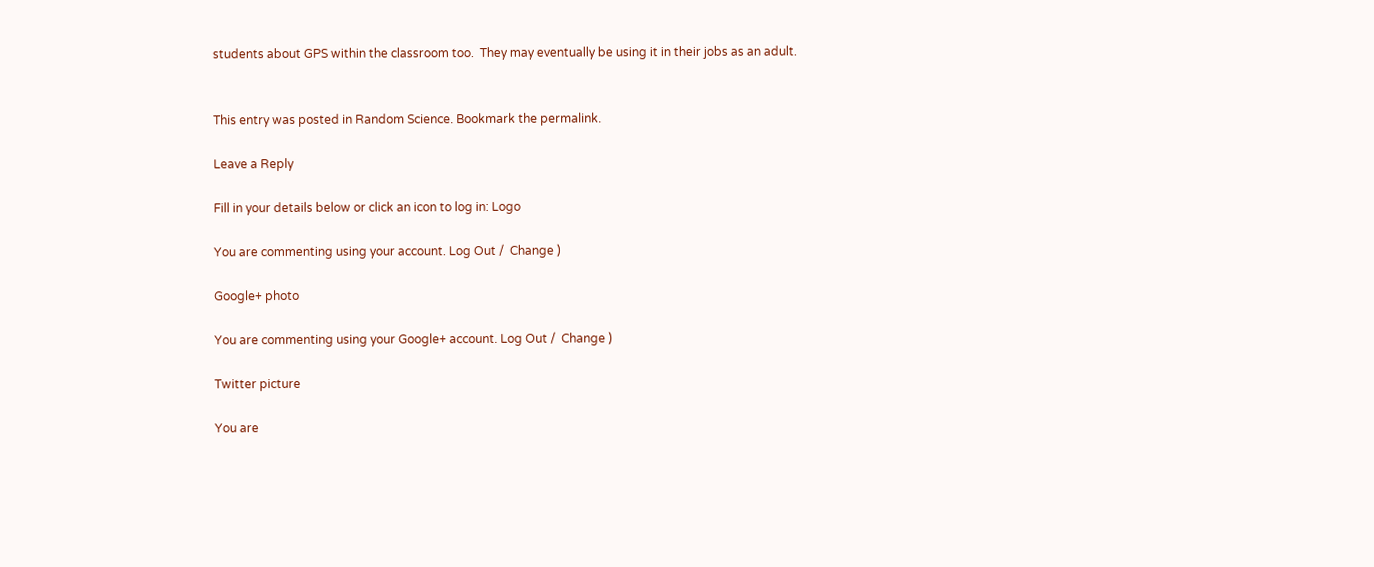students about GPS within the classroom too.  They may eventually be using it in their jobs as an adult.


This entry was posted in Random Science. Bookmark the permalink.

Leave a Reply

Fill in your details below or click an icon to log in: Logo

You are commenting using your account. Log Out /  Change )

Google+ photo

You are commenting using your Google+ account. Log Out /  Change )

Twitter picture

You are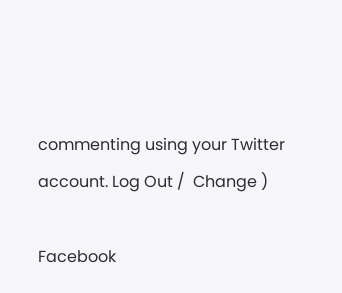commenting using your Twitter account. Log Out /  Change )

Facebook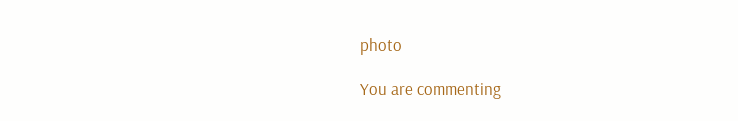photo

You are commenting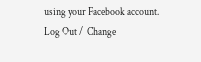using your Facebook account. Log Out /  Change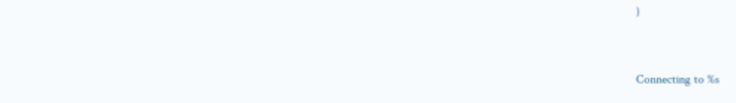)


Connecting to %s